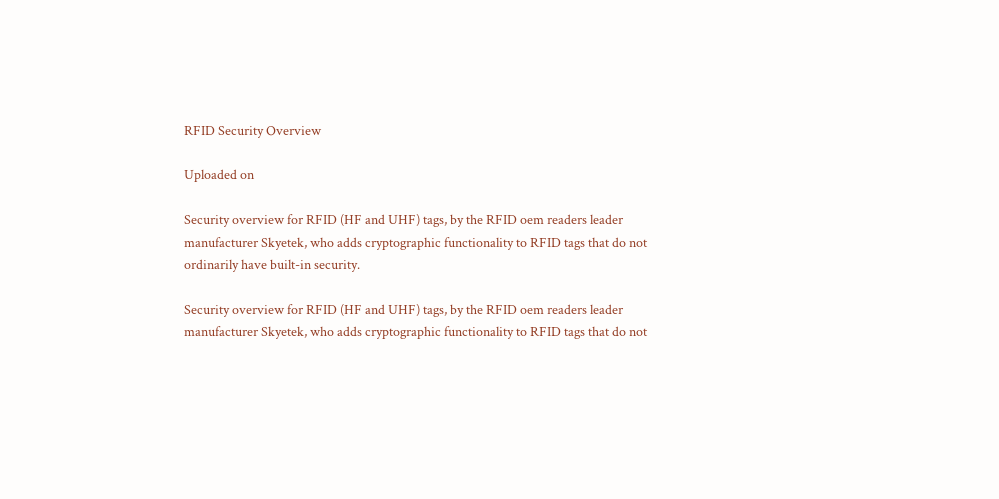RFID Security Overview

Uploaded on

Security overview for RFID (HF and UHF) tags, by the RFID oem readers leader manufacturer Skyetek, who adds cryptographic functionality to RFID tags that do not ordinarily have built-in security.

Security overview for RFID (HF and UHF) tags, by the RFID oem readers leader manufacturer Skyetek, who adds cryptographic functionality to RFID tags that do not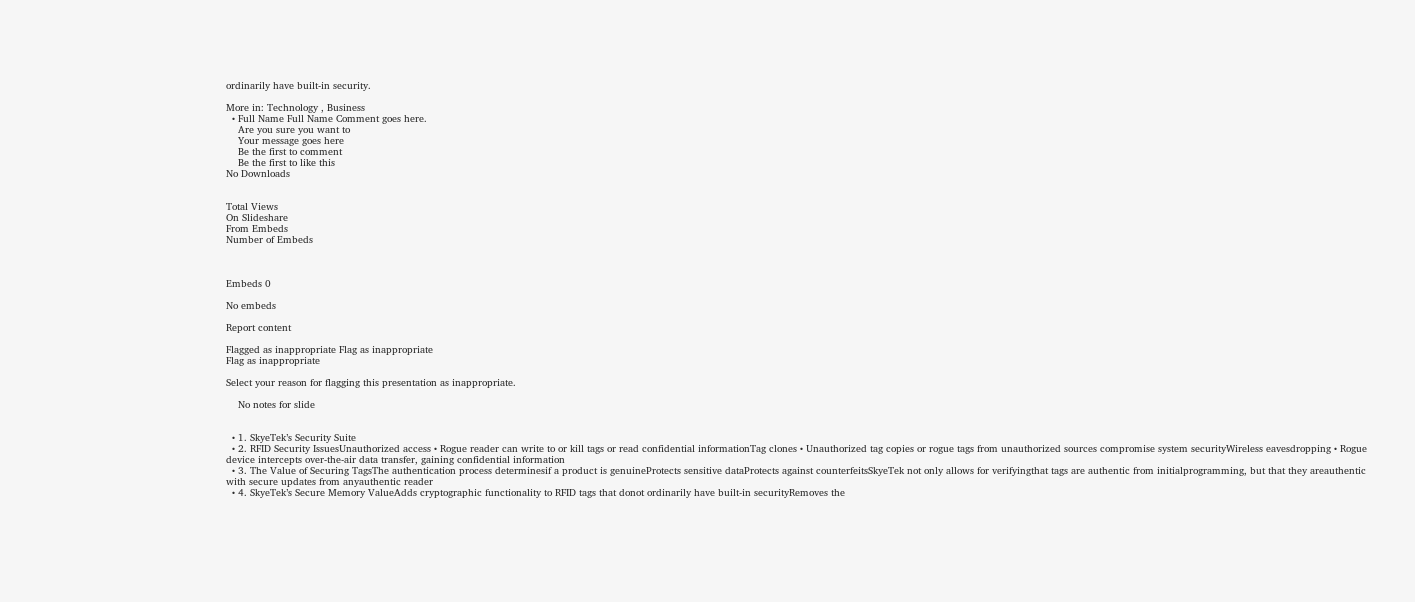ordinarily have built-in security.

More in: Technology , Business
  • Full Name Full Name Comment goes here.
    Are you sure you want to
    Your message goes here
    Be the first to comment
    Be the first to like this
No Downloads


Total Views
On Slideshare
From Embeds
Number of Embeds



Embeds 0

No embeds

Report content

Flagged as inappropriate Flag as inappropriate
Flag as inappropriate

Select your reason for flagging this presentation as inappropriate.

    No notes for slide


  • 1. SkyeTek’s Security Suite
  • 2. RFID Security IssuesUnauthorized access • Rogue reader can write to or kill tags or read confidential informationTag clones • Unauthorized tag copies or rogue tags from unauthorized sources compromise system securityWireless eavesdropping • Rogue device intercepts over-the-air data transfer, gaining confidential information
  • 3. The Value of Securing TagsThe authentication process determinesif a product is genuineProtects sensitive dataProtects against counterfeitsSkyeTek not only allows for verifyingthat tags are authentic from initialprogramming, but that they areauthentic with secure updates from anyauthentic reader
  • 4. SkyeTek’s Secure Memory ValueAdds cryptographic functionality to RFID tags that donot ordinarily have built-in securityRemoves the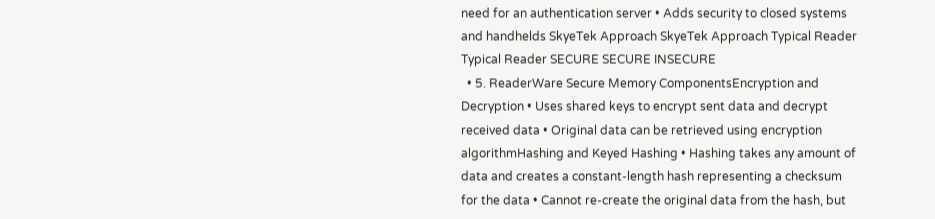need for an authentication server • Adds security to closed systems and handhelds SkyeTek Approach SkyeTek Approach Typical Reader Typical Reader SECURE SECURE INSECURE
  • 5. ReaderWare Secure Memory ComponentsEncryption and Decryption • Uses shared keys to encrypt sent data and decrypt received data • Original data can be retrieved using encryption algorithmHashing and Keyed Hashing • Hashing takes any amount of data and creates a constant-length hash representing a checksum for the data • Cannot re-create the original data from the hash, but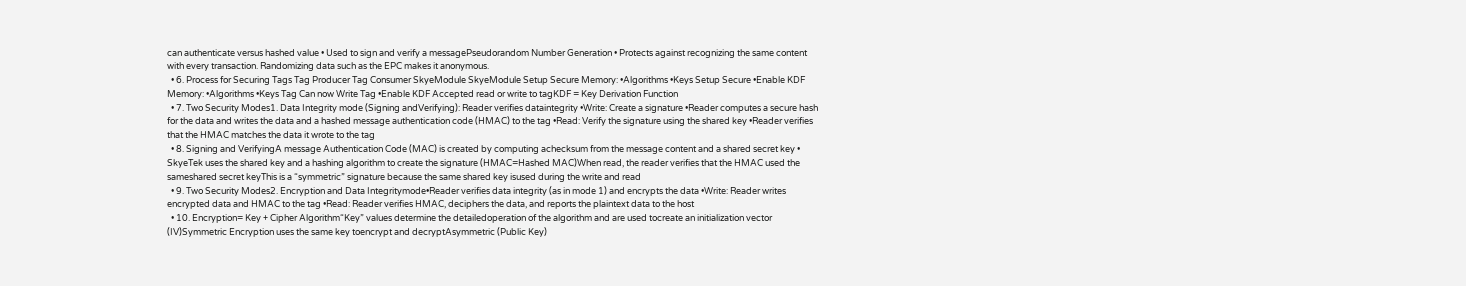can authenticate versus hashed value • Used to sign and verify a messagePseudorandom Number Generation • Protects against recognizing the same content with every transaction. Randomizing data such as the EPC makes it anonymous.
  • 6. Process for Securing Tags Tag Producer Tag Consumer SkyeModule SkyeModule Setup Secure Memory: •Algorithms •Keys Setup Secure •Enable KDF Memory: •Algorithms •Keys Tag Can now Write Tag •Enable KDF Accepted read or write to tagKDF = Key Derivation Function
  • 7. Two Security Modes1. Data Integrity mode (Signing andVerifying): Reader verifies dataintegrity •Write: Create a signature •Reader computes a secure hash for the data and writes the data and a hashed message authentication code (HMAC) to the tag •Read: Verify the signature using the shared key •Reader verifies that the HMAC matches the data it wrote to the tag
  • 8. Signing and VerifyingA message Authentication Code (MAC) is created by computing achecksum from the message content and a shared secret key • SkyeTek uses the shared key and a hashing algorithm to create the signature (HMAC=Hashed MAC)When read, the reader verifies that the HMAC used the sameshared secret keyThis is a “symmetric” signature because the same shared key isused during the write and read
  • 9. Two Security Modes2. Encryption and Data Integritymode•Reader verifies data integrity (as in mode 1) and encrypts the data •Write: Reader writes encrypted data and HMAC to the tag •Read: Reader verifies HMAC, deciphers the data, and reports the plaintext data to the host
  • 10. Encryption= Key + Cipher Algorithm“Key” values determine the detailedoperation of the algorithm and are used tocreate an initialization vector (IV)Symmetric Encryption uses the same key toencrypt and decryptAsymmetric (Public Key)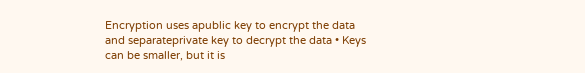Encryption uses apublic key to encrypt the data and separateprivate key to decrypt the data • Keys can be smaller, but it is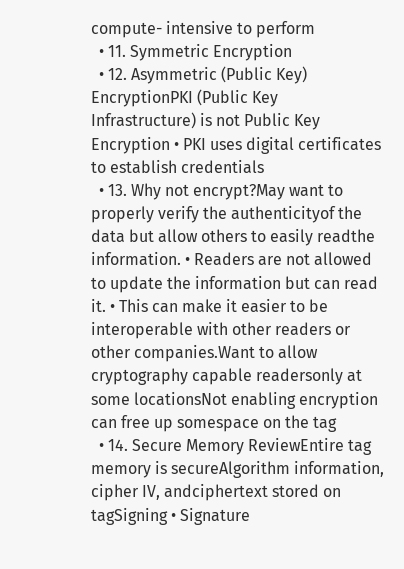compute- intensive to perform
  • 11. Symmetric Encryption
  • 12. Asymmetric (Public Key) EncryptionPKI (Public Key Infrastructure) is not Public Key Encryption • PKI uses digital certificates to establish credentials
  • 13. Why not encrypt?May want to properly verify the authenticityof the data but allow others to easily readthe information. • Readers are not allowed to update the information but can read it. • This can make it easier to be interoperable with other readers or other companies.Want to allow cryptography capable readersonly at some locationsNot enabling encryption can free up somespace on the tag
  • 14. Secure Memory ReviewEntire tag memory is secureAlgorithm information, cipher IV, andciphertext stored on tagSigning • Signature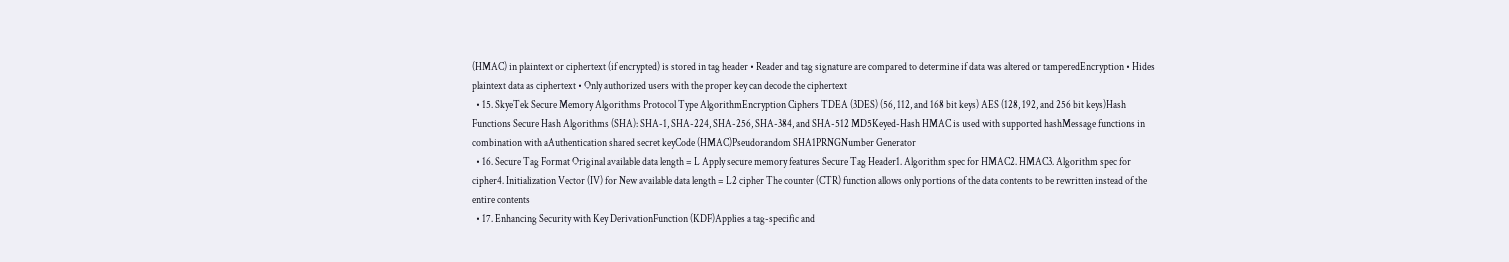(HMAC) in plaintext or ciphertext (if encrypted) is stored in tag header • Reader and tag signature are compared to determine if data was altered or tamperedEncryption • Hides plaintext data as ciphertext • Only authorized users with the proper key can decode the ciphertext
  • 15. SkyeTek Secure Memory Algorithms Protocol Type AlgorithmEncryption Ciphers TDEA (3DES) (56, 112, and 168 bit keys) AES (128, 192, and 256 bit keys)Hash Functions Secure Hash Algorithms (SHA): SHA-1, SHA-224, SHA-256, SHA-384, and SHA-512 MD5Keyed-Hash HMAC is used with supported hashMessage functions in combination with aAuthentication shared secret keyCode (HMAC)Pseudorandom SHA1PRNGNumber Generator
  • 16. Secure Tag Format Original available data length = L Apply secure memory features Secure Tag Header1. Algorithm spec for HMAC2. HMAC3. Algorithm spec for cipher4. Initialization Vector (IV) for New available data length = L2 cipher The counter (CTR) function allows only portions of the data contents to be rewritten instead of the entire contents
  • 17. Enhancing Security with Key DerivationFunction (KDF)Applies a tag-specific and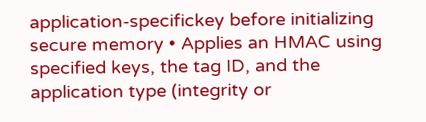application-specifickey before initializing secure memory • Applies an HMAC using specified keys, the tag ID, and the application type (integrity or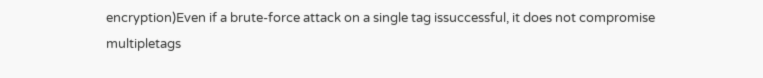encryption)Even if a brute-force attack on a single tag issuccessful, it does not compromise multipletags